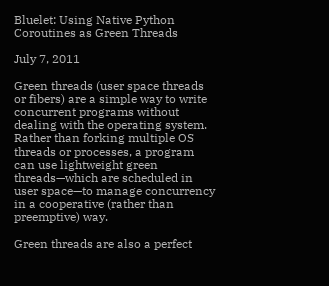Bluelet: Using Native Python Coroutines as Green Threads

July 7, 2011

Green threads (user space threads or fibers) are a simple way to write concurrent programs without dealing with the operating system. Rather than forking multiple OS threads or processes, a program can use lightweight green threads—which are scheduled in user space—to manage concurrency in a cooperative (rather than preemptive) way.

Green threads are also a perfect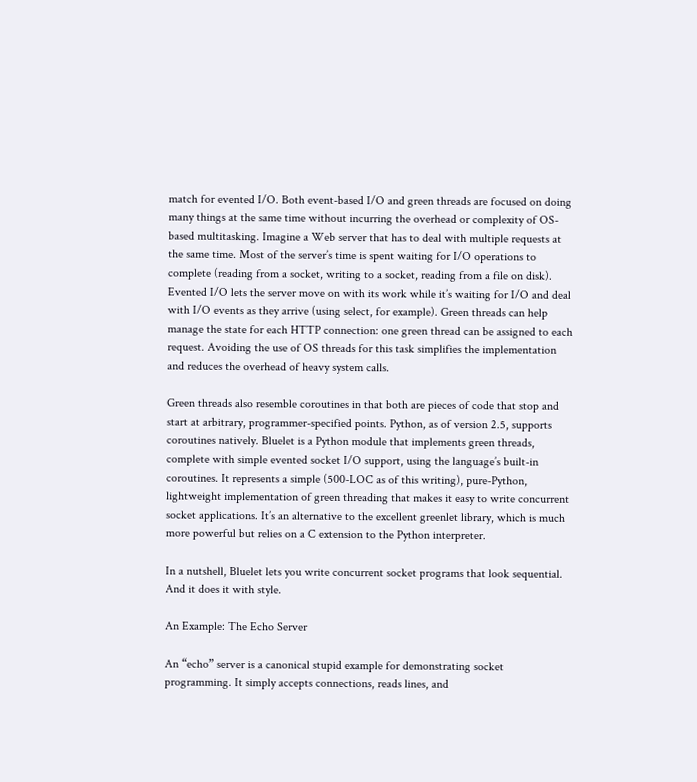match for evented I/O. Both event-based I/O and green threads are focused on doing many things at the same time without incurring the overhead or complexity of OS-based multitasking. Imagine a Web server that has to deal with multiple requests at the same time. Most of the server’s time is spent waiting for I/O operations to complete (reading from a socket, writing to a socket, reading from a file on disk). Evented I/O lets the server move on with its work while it’s waiting for I/O and deal with I/O events as they arrive (using select, for example). Green threads can help manage the state for each HTTP connection: one green thread can be assigned to each request. Avoiding the use of OS threads for this task simplifies the implementation and reduces the overhead of heavy system calls.

Green threads also resemble coroutines in that both are pieces of code that stop and start at arbitrary, programmer-specified points. Python, as of version 2.5, supports coroutines natively. Bluelet is a Python module that implements green threads, complete with simple evented socket I/O support, using the language’s built-in coroutines. It represents a simple (500-LOC as of this writing), pure-Python, lightweight implementation of green threading that makes it easy to write concurrent socket applications. It’s an alternative to the excellent greenlet library, which is much more powerful but relies on a C extension to the Python interpreter.

In a nutshell, Bluelet lets you write concurrent socket programs that look sequential. And it does it with style.

An Example: The Echo Server

An “echo” server is a canonical stupid example for demonstrating socket programming. It simply accepts connections, reads lines, and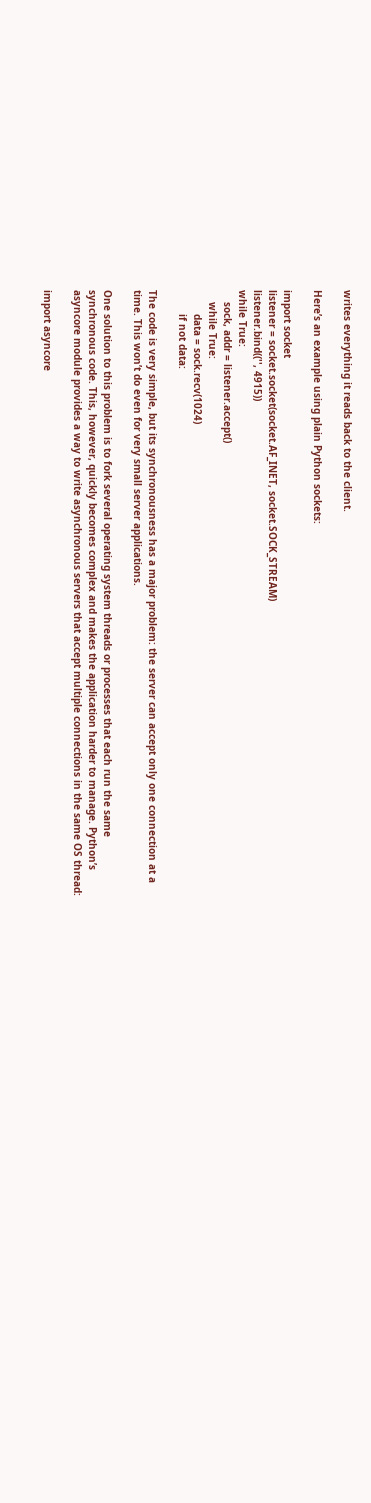writes everything it reads back to the client.

Here’s an example using plain Python sockets:

import socket
listener = socket.socket(socket.AF_INET, socket.SOCK_STREAM)
listener.bind(('', 4915))
while True:
    sock, addr = listener.accept()
    while True:
        data = sock.recv(1024)
        if not data:

The code is very simple, but its synchronousness has a major problem: the server can accept only one connection at a time. This won’t do even for very small server applications.

One solution to this problem is to fork several operating system threads or processes that each run the same synchronous code. This, however, quickly becomes complex and makes the application harder to manage. Python’s asyncore module provides a way to write asynchronous servers that accept multiple connections in the same OS thread:

import asyncore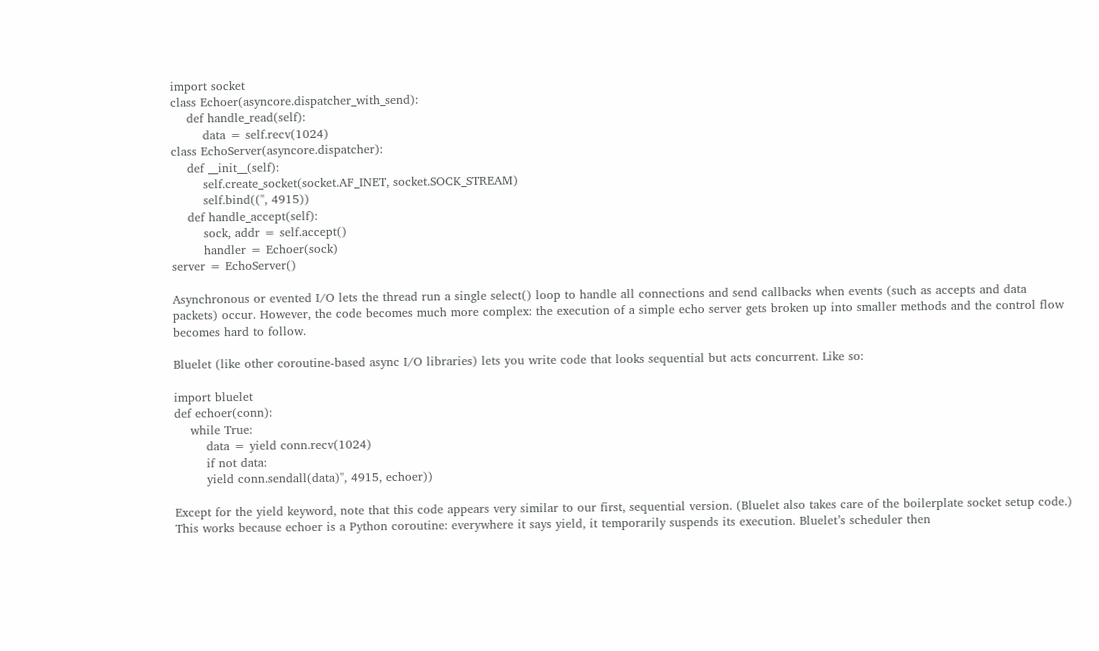import socket
class Echoer(asyncore.dispatcher_with_send):
    def handle_read(self):
        data = self.recv(1024)
class EchoServer(asyncore.dispatcher):
    def __init__(self):
        self.create_socket(socket.AF_INET, socket.SOCK_STREAM)
        self.bind(('', 4915))
    def handle_accept(self):
        sock, addr = self.accept()
        handler = Echoer(sock)
server = EchoServer()

Asynchronous or evented I/O lets the thread run a single select() loop to handle all connections and send callbacks when events (such as accepts and data packets) occur. However, the code becomes much more complex: the execution of a simple echo server gets broken up into smaller methods and the control flow becomes hard to follow.

Bluelet (like other coroutine-based async I/O libraries) lets you write code that looks sequential but acts concurrent. Like so:

import bluelet
def echoer(conn):
    while True:
        data = yield conn.recv(1024)
        if not data:
        yield conn.sendall(data)'', 4915, echoer))

Except for the yield keyword, note that this code appears very similar to our first, sequential version. (Bluelet also takes care of the boilerplate socket setup code.) This works because echoer is a Python coroutine: everywhere it says yield, it temporarily suspends its execution. Bluelet’s scheduler then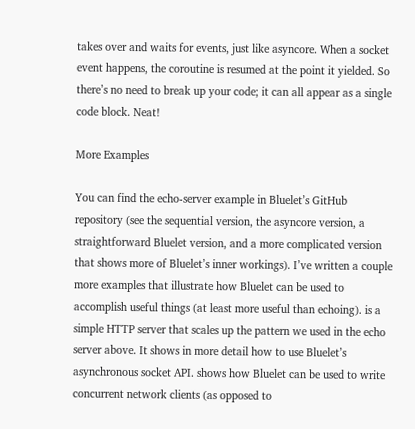takes over and waits for events, just like asyncore. When a socket event happens, the coroutine is resumed at the point it yielded. So there’s no need to break up your code; it can all appear as a single code block. Neat!

More Examples

You can find the echo-server example in Bluelet’s GitHub repository (see the sequential version, the asyncore version, a straightforward Bluelet version, and a more complicated version that shows more of Bluelet’s inner workings). I’ve written a couple more examples that illustrate how Bluelet can be used to accomplish useful things (at least more useful than echoing). is a simple HTTP server that scales up the pattern we used in the echo server above. It shows in more detail how to use Bluelet’s asynchronous socket API. shows how Bluelet can be used to write concurrent network clients (as opposed to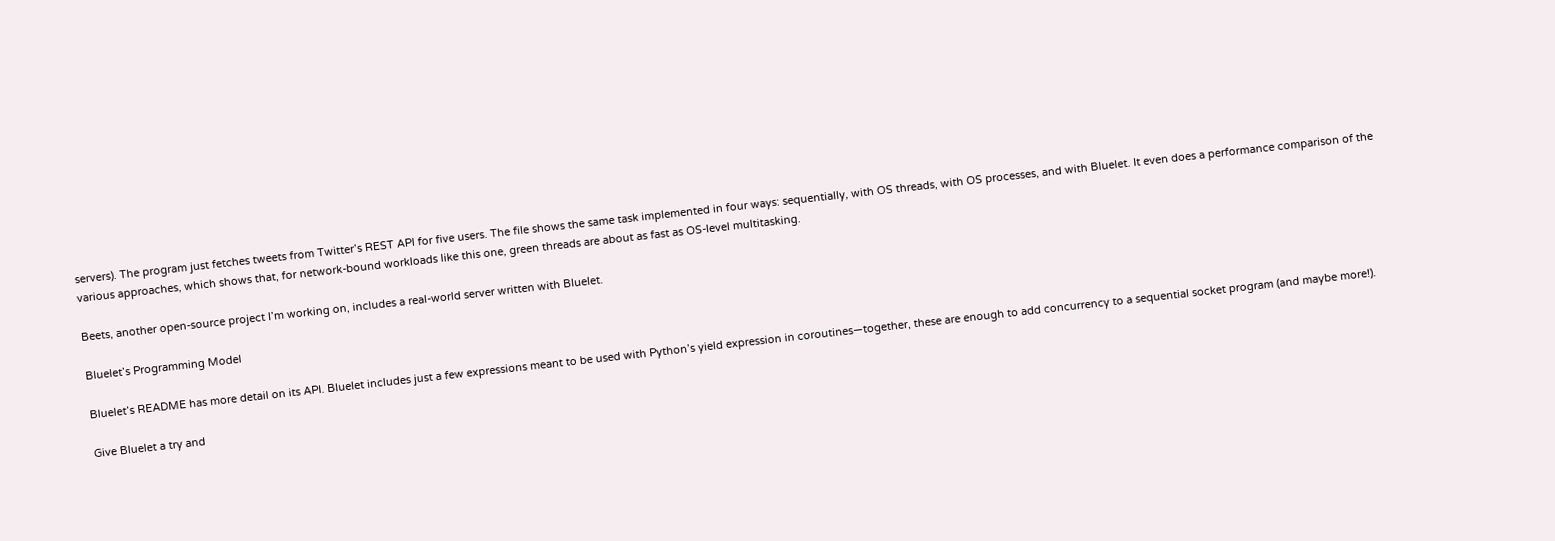servers). The program just fetches tweets from Twitter’s REST API for five users. The file shows the same task implemented in four ways: sequentially, with OS threads, with OS processes, and with Bluelet. It even does a performance comparison of the various approaches, which shows that, for network-bound workloads like this one, green threads are about as fast as OS-level multitasking.

Beets, another open-source project I’m working on, includes a real-world server written with Bluelet.

Bluelet’s Programming Model

Bluelet’s README has more detail on its API. Bluelet includes just a few expressions meant to be used with Python’s yield expression in coroutines—together, these are enough to add concurrency to a sequential socket program (and maybe more!).

Give Bluelet a try and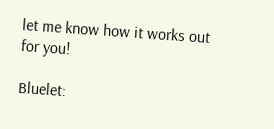let me know how it works out for you!

Bluelet: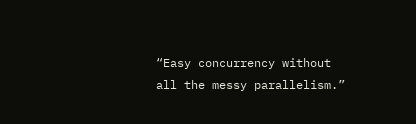“Easy concurrency without all the messy parallelism.”